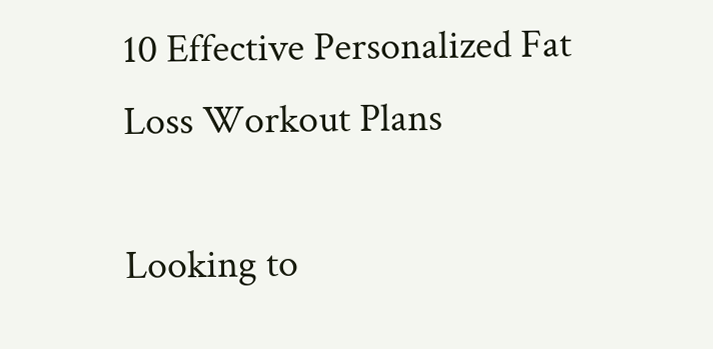10 Effective Personalized Fat Loss Workout Plans

Looking to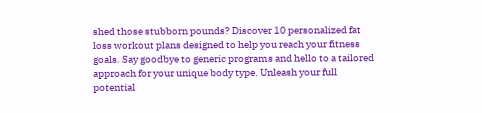shed those stubborn pounds? Discover 10 personalized fat loss workout plans designed to help you reach your fitness goals. Say goodbye to generic programs and hello to a tailored approach for your unique body type. Unleash your full potential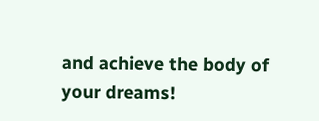and achieve the body of your dreams!